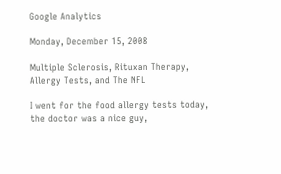Google Analytics

Monday, December 15, 2008

Multiple Sclerosis, Rituxan Therapy, Allergy Tests, and The NFL

I went for the food allergy tests today, the doctor was a nice guy,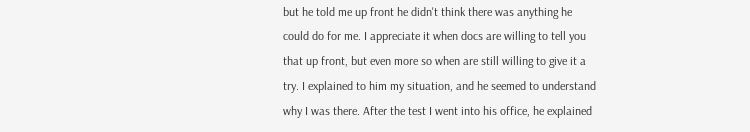but he told me up front he didn't think there was anything he could do for me. I appreciate it when docs are willing to tell you that up front, but even more so when are still willing to give it a try. I explained to him my situation, and he seemed to understand why I was there. After the test I went into his office, he explained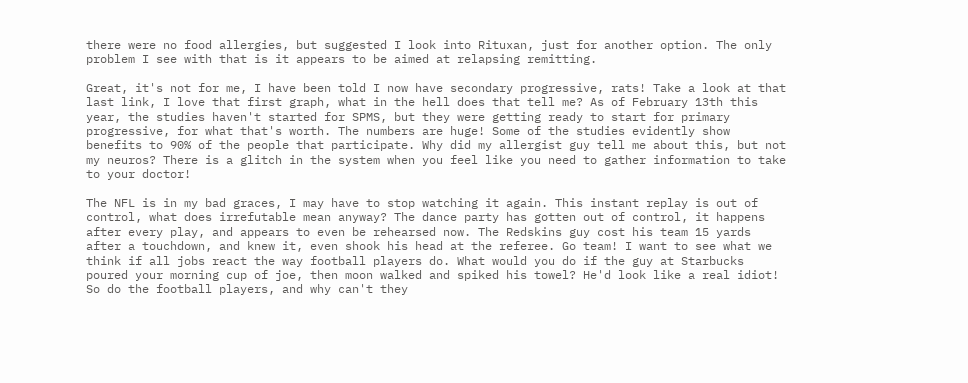there were no food allergies, but suggested I look into Rituxan, just for another option. The only problem I see with that is it appears to be aimed at relapsing remitting.

Great, it's not for me, I have been told I now have secondary progressive, rats! Take a look at that last link, I love that first graph, what in the hell does that tell me? As of February 13th this year, the studies haven't started for SPMS, but they were getting ready to start for primary progressive, for what that's worth. The numbers are huge! Some of the studies evidently show benefits to 90% of the people that participate. Why did my allergist guy tell me about this, but not my neuros? There is a glitch in the system when you feel like you need to gather information to take to your doctor!

The NFL is in my bad graces, I may have to stop watching it again. This instant replay is out of control, what does irrefutable mean anyway? The dance party has gotten out of control, it happens after every play, and appears to even be rehearsed now. The Redskins guy cost his team 15 yards after a touchdown, and knew it, even shook his head at the referee. Go team! I want to see what we think if all jobs react the way football players do. What would you do if the guy at Starbucks poured your morning cup of joe, then moon walked and spiked his towel? He'd look like a real idiot! So do the football players, and why can't they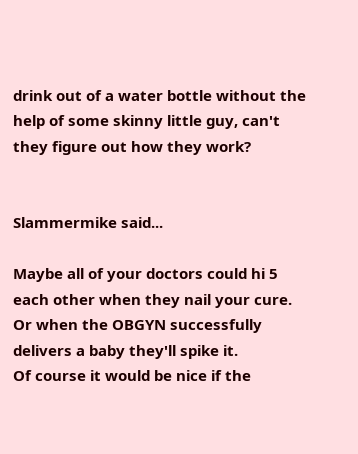drink out of a water bottle without the help of some skinny little guy, can't they figure out how they work?


Slammermike said...

Maybe all of your doctors could hi 5 each other when they nail your cure. Or when the OBGYN successfully delivers a baby they'll spike it.
Of course it would be nice if the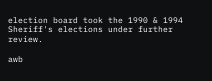election board took the 1990 & 1994 Sheriff's elections under further review.

awb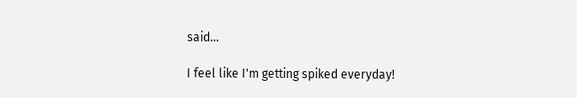said...

I feel like I'm getting spiked everyday!